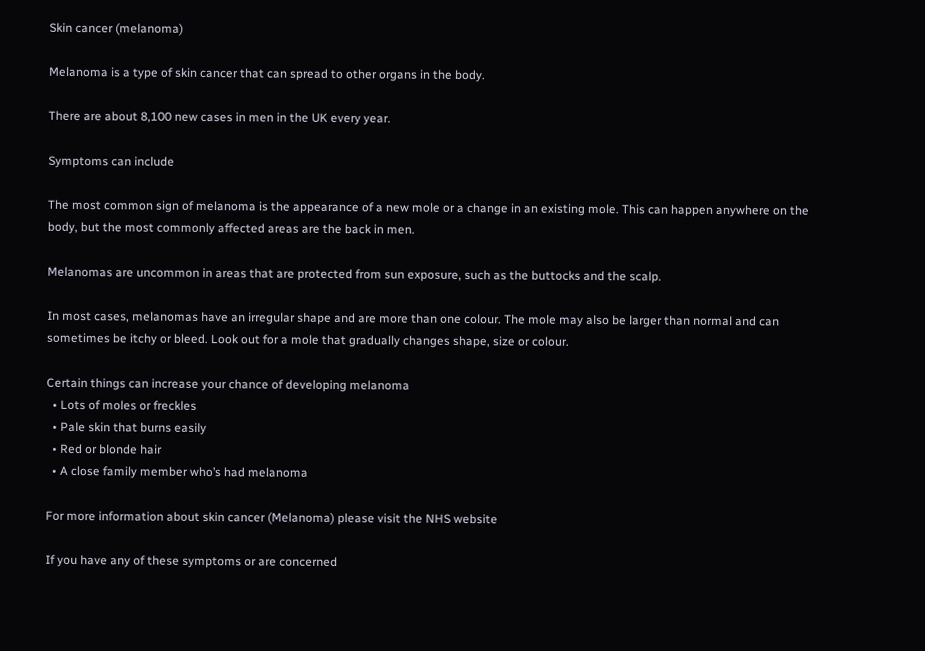Skin cancer (melanoma)

Melanoma is a type of skin cancer that can spread to other organs in the body.

There are about 8,100 new cases in men in the UK every year.

Symptoms can include

The most common sign of melanoma is the appearance of a new mole or a change in an existing mole. This can happen anywhere on the body, but the most commonly affected areas are the back in men.

Melanomas are uncommon in areas that are protected from sun exposure, such as the buttocks and the scalp.

In most cases, melanomas have an irregular shape and are more than one colour. The mole may also be larger than normal and can sometimes be itchy or bleed. Look out for a mole that gradually changes shape, size or colour.

Certain things can increase your chance of developing melanoma
  • Lots of moles or freckles
  • Pale skin that burns easily
  • Red or blonde hair
  • A close family member who’s had melanoma

For more information about skin cancer (Melanoma) please visit the NHS website

If you have any of these symptoms or are concerned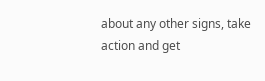about any other signs, take action and get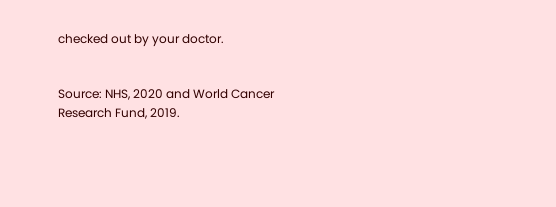checked out by your doctor.


Source: NHS, 2020 and World Cancer Research Fund, 2019.